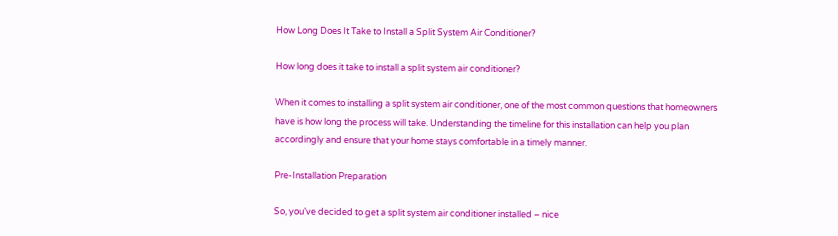How Long Does It Take to Install a Split System Air Conditioner?

How long does it take to install a split system air conditioner?

When it comes to installing a split system air conditioner, one of the most common questions that homeowners have is how long the process will take. Understanding the timeline for this installation can help you plan accordingly and ensure that your home stays comfortable in a timely manner.

Pre-Installation Preparation

So, you’ve decided to get a split system air conditioner installed – nice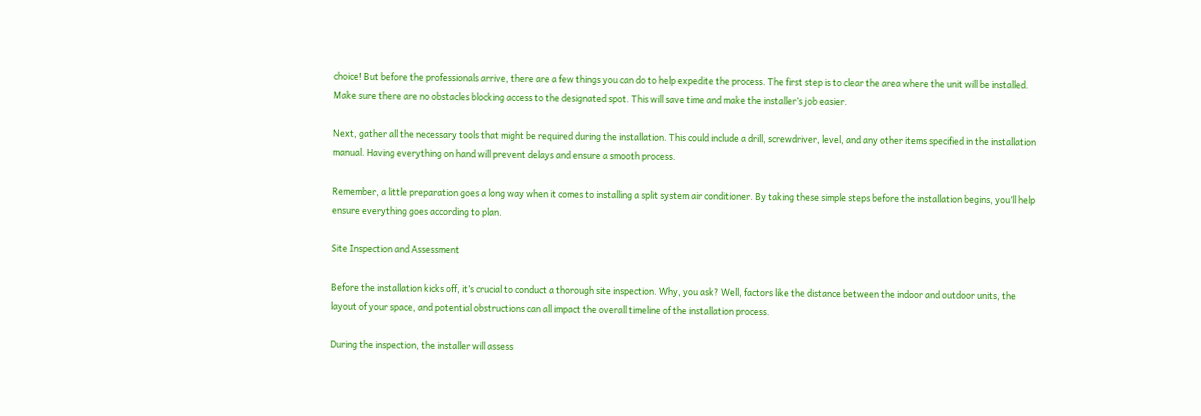choice! But before the professionals arrive, there are a few things you can do to help expedite the process. The first step is to clear the area where the unit will be installed. Make sure there are no obstacles blocking access to the designated spot. This will save time and make the installer’s job easier.

Next, gather all the necessary tools that might be required during the installation. This could include a drill, screwdriver, level, and any other items specified in the installation manual. Having everything on hand will prevent delays and ensure a smooth process.

Remember, a little preparation goes a long way when it comes to installing a split system air conditioner. By taking these simple steps before the installation begins, you’ll help ensure everything goes according to plan.

Site Inspection and Assessment

Before the installation kicks off, it’s crucial to conduct a thorough site inspection. Why, you ask? Well, factors like the distance between the indoor and outdoor units, the layout of your space, and potential obstructions can all impact the overall timeline of the installation process.

During the inspection, the installer will assess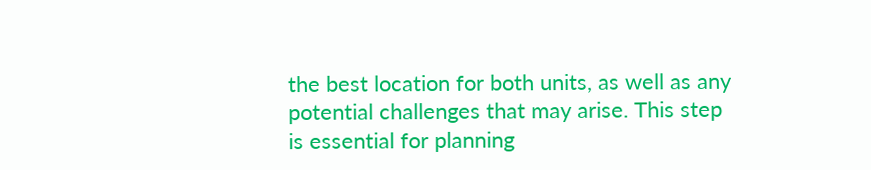the best location for both units, as well as any potential challenges that may arise. This step is essential for planning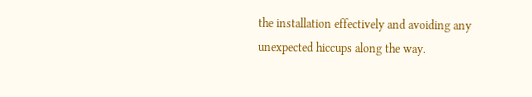the installation effectively and avoiding any unexpected hiccups along the way.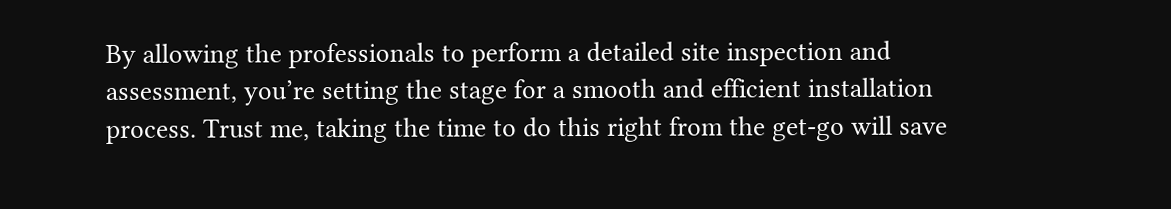By allowing the professionals to perform a detailed site inspection and assessment, you’re setting the stage for a smooth and efficient installation process. Trust me, taking the time to do this right from the get-go will save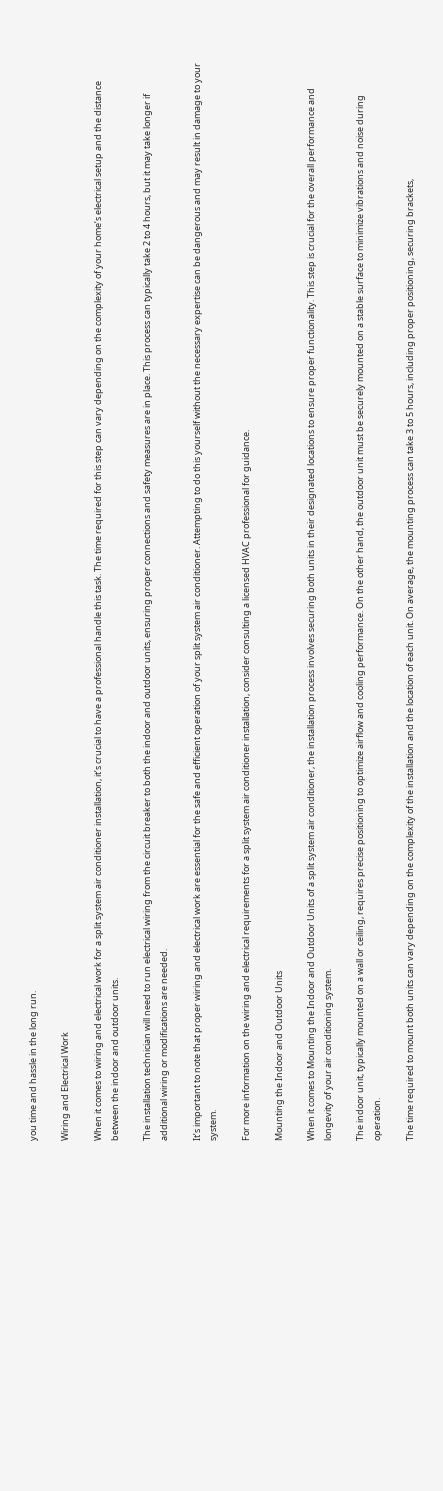you time and hassle in the long run.

Wiring and Electrical Work

When it comes to wiring and electrical work for a split system air conditioner installation, it’s crucial to have a professional handle this task. The time required for this step can vary depending on the complexity of your home’s electrical setup and the distance between the indoor and outdoor units.

The installation technician will need to run electrical wiring from the circuit breaker to both the indoor and outdoor units, ensuring proper connections and safety measures are in place. This process can typically take 2 to 4 hours, but it may take longer if additional wiring or modifications are needed.

It’s important to note that proper wiring and electrical work are essential for the safe and efficient operation of your split system air conditioner. Attempting to do this yourself without the necessary expertise can be dangerous and may result in damage to your system.

For more information on the wiring and electrical requirements for a split system air conditioner installation, consider consulting a licensed HVAC professional for guidance.

Mounting the Indoor and Outdoor Units

When it comes to Mounting the Indoor and Outdoor Units of a split system air conditioner, the installation process involves securing both units in their designated locations to ensure proper functionality. This step is crucial for the overall performance and longevity of your air conditioning system.

The indoor unit, typically mounted on a wall or ceiling, requires precise positioning to optimize airflow and cooling performance. On the other hand, the outdoor unit must be securely mounted on a stable surface to minimize vibrations and noise during operation.

The time required to mount both units can vary depending on the complexity of the installation and the location of each unit. On average, the mounting process can take 3 to 5 hours, including proper positioning, securing brackets,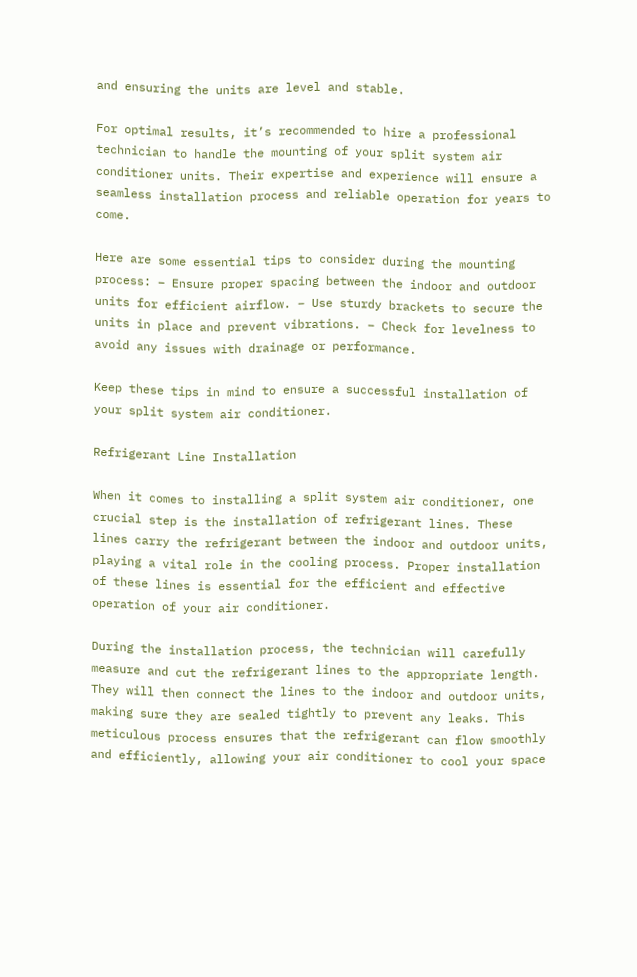and ensuring the units are level and stable.

For optimal results, it’s recommended to hire a professional technician to handle the mounting of your split system air conditioner units. Their expertise and experience will ensure a seamless installation process and reliable operation for years to come.

Here are some essential tips to consider during the mounting process: – Ensure proper spacing between the indoor and outdoor units for efficient airflow. – Use sturdy brackets to secure the units in place and prevent vibrations. – Check for levelness to avoid any issues with drainage or performance.

Keep these tips in mind to ensure a successful installation of your split system air conditioner.

Refrigerant Line Installation

When it comes to installing a split system air conditioner, one crucial step is the installation of refrigerant lines. These lines carry the refrigerant between the indoor and outdoor units, playing a vital role in the cooling process. Proper installation of these lines is essential for the efficient and effective operation of your air conditioner.

During the installation process, the technician will carefully measure and cut the refrigerant lines to the appropriate length. They will then connect the lines to the indoor and outdoor units, making sure they are sealed tightly to prevent any leaks. This meticulous process ensures that the refrigerant can flow smoothly and efficiently, allowing your air conditioner to cool your space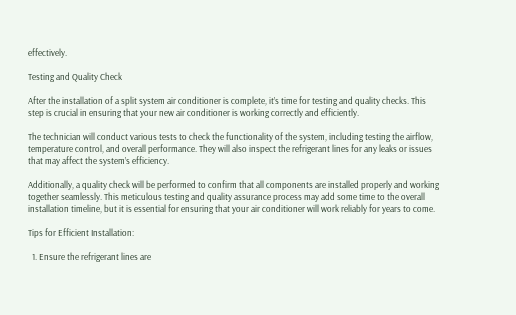effectively.

Testing and Quality Check

After the installation of a split system air conditioner is complete, it’s time for testing and quality checks. This step is crucial in ensuring that your new air conditioner is working correctly and efficiently.

The technician will conduct various tests to check the functionality of the system, including testing the airflow, temperature control, and overall performance. They will also inspect the refrigerant lines for any leaks or issues that may affect the system’s efficiency.

Additionally, a quality check will be performed to confirm that all components are installed properly and working together seamlessly. This meticulous testing and quality assurance process may add some time to the overall installation timeline, but it is essential for ensuring that your air conditioner will work reliably for years to come.

Tips for Efficient Installation:

  1. Ensure the refrigerant lines are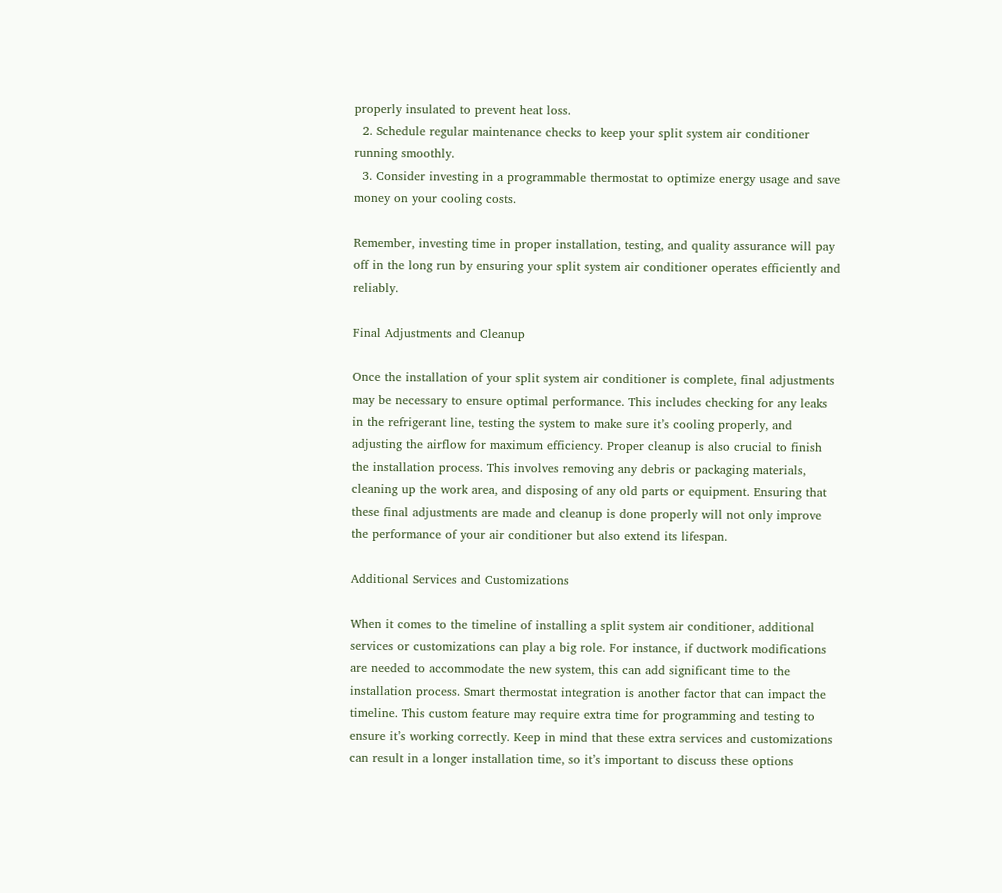properly insulated to prevent heat loss.
  2. Schedule regular maintenance checks to keep your split system air conditioner running smoothly.
  3. Consider investing in a programmable thermostat to optimize energy usage and save money on your cooling costs.

Remember, investing time in proper installation, testing, and quality assurance will pay off in the long run by ensuring your split system air conditioner operates efficiently and reliably.

Final Adjustments and Cleanup

Once the installation of your split system air conditioner is complete, final adjustments may be necessary to ensure optimal performance. This includes checking for any leaks in the refrigerant line, testing the system to make sure it’s cooling properly, and adjusting the airflow for maximum efficiency. Proper cleanup is also crucial to finish the installation process. This involves removing any debris or packaging materials, cleaning up the work area, and disposing of any old parts or equipment. Ensuring that these final adjustments are made and cleanup is done properly will not only improve the performance of your air conditioner but also extend its lifespan.

Additional Services and Customizations

When it comes to the timeline of installing a split system air conditioner, additional services or customizations can play a big role. For instance, if ductwork modifications are needed to accommodate the new system, this can add significant time to the installation process. Smart thermostat integration is another factor that can impact the timeline. This custom feature may require extra time for programming and testing to ensure it’s working correctly. Keep in mind that these extra services and customizations can result in a longer installation time, so it’s important to discuss these options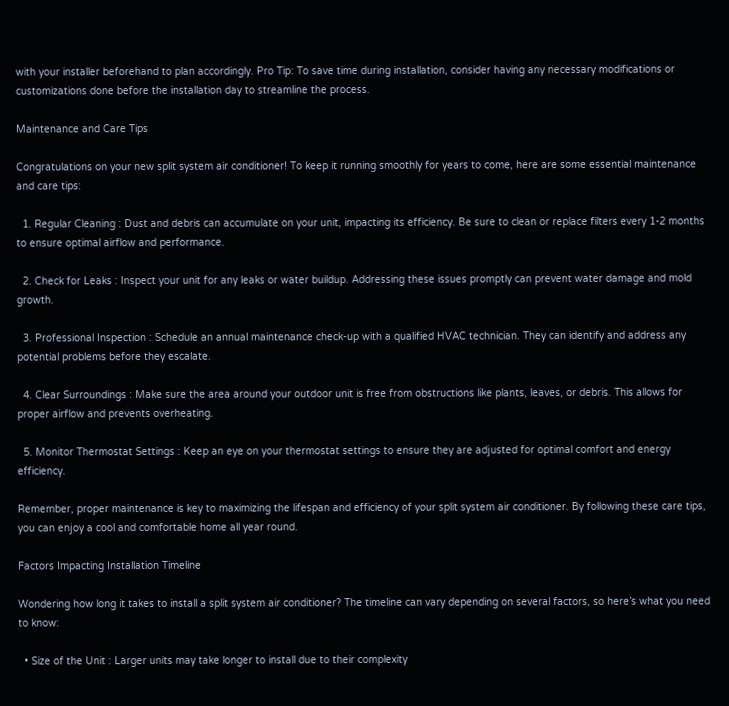with your installer beforehand to plan accordingly. Pro Tip: To save time during installation, consider having any necessary modifications or customizations done before the installation day to streamline the process.

Maintenance and Care Tips

Congratulations on your new split system air conditioner! To keep it running smoothly for years to come, here are some essential maintenance and care tips:

  1. Regular Cleaning : Dust and debris can accumulate on your unit, impacting its efficiency. Be sure to clean or replace filters every 1-2 months to ensure optimal airflow and performance.

  2. Check for Leaks : Inspect your unit for any leaks or water buildup. Addressing these issues promptly can prevent water damage and mold growth.

  3. Professional Inspection : Schedule an annual maintenance check-up with a qualified HVAC technician. They can identify and address any potential problems before they escalate.

  4. Clear Surroundings : Make sure the area around your outdoor unit is free from obstructions like plants, leaves, or debris. This allows for proper airflow and prevents overheating.

  5. Monitor Thermostat Settings : Keep an eye on your thermostat settings to ensure they are adjusted for optimal comfort and energy efficiency.

Remember, proper maintenance is key to maximizing the lifespan and efficiency of your split system air conditioner. By following these care tips, you can enjoy a cool and comfortable home all year round.

Factors Impacting Installation Timeline

Wondering how long it takes to install a split system air conditioner? The timeline can vary depending on several factors, so here’s what you need to know:

  • Size of the Unit : Larger units may take longer to install due to their complexity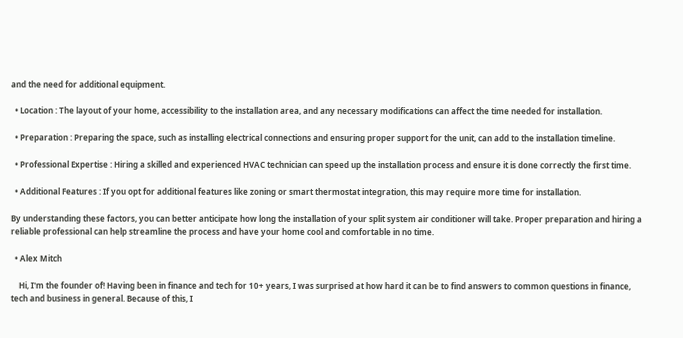and the need for additional equipment.

  • Location : The layout of your home, accessibility to the installation area, and any necessary modifications can affect the time needed for installation.

  • Preparation : Preparing the space, such as installing electrical connections and ensuring proper support for the unit, can add to the installation timeline.

  • Professional Expertise : Hiring a skilled and experienced HVAC technician can speed up the installation process and ensure it is done correctly the first time.

  • Additional Features : If you opt for additional features like zoning or smart thermostat integration, this may require more time for installation.

By understanding these factors, you can better anticipate how long the installation of your split system air conditioner will take. Proper preparation and hiring a reliable professional can help streamline the process and have your home cool and comfortable in no time.

  • Alex Mitch

    Hi, I'm the founder of! Having been in finance and tech for 10+ years, I was surprised at how hard it can be to find answers to common questions in finance, tech and business in general. Because of this, I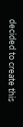decided to create this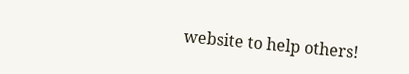website to help others!